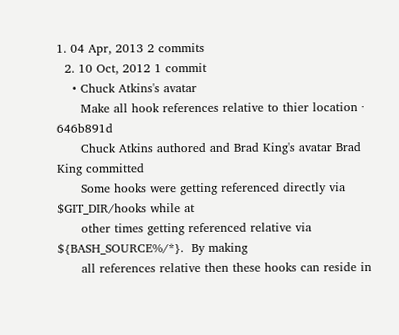1. 04 Apr, 2013 2 commits
  2. 10 Oct, 2012 1 commit
    • Chuck Atkins's avatar
      Make all hook references relative to thier location · 646b891d
      Chuck Atkins authored and Brad King's avatar Brad King committed
      Some hooks were getting referenced directly via $GIT_DIR/hooks while at
      other times getting referenced relative via ${BASH_SOURCE%/*}.  By making
      all references relative then these hooks can reside in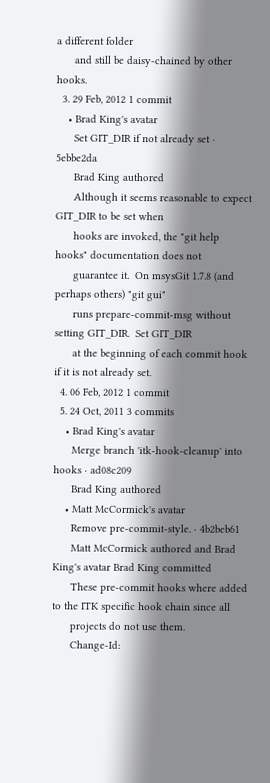a different folder
      and still be daisy-chained by other hooks.
  3. 29 Feb, 2012 1 commit
    • Brad King's avatar
      Set GIT_DIR if not already set · 5ebbe2da
      Brad King authored
      Although it seems reasonable to expect GIT_DIR to be set when
      hooks are invoked, the "git help hooks" documentation does not
      guarantee it.  On msysGit 1.7.8 (and perhaps others) "git gui"
      runs prepare-commit-msg without setting GIT_DIR.  Set GIT_DIR
      at the beginning of each commit hook if it is not already set.
  4. 06 Feb, 2012 1 commit
  5. 24 Oct, 2011 3 commits
    • Brad King's avatar
      Merge branch 'itk-hook-cleanup' into hooks · ad08c209
      Brad King authored
    • Matt McCormick's avatar
      Remove pre-commit-style. · 4b2beb61
      Matt McCormick authored and Brad King's avatar Brad King committed
      These pre-commit hooks where added to the ITK specific hook chain since all
      projects do not use them.
      Change-Id: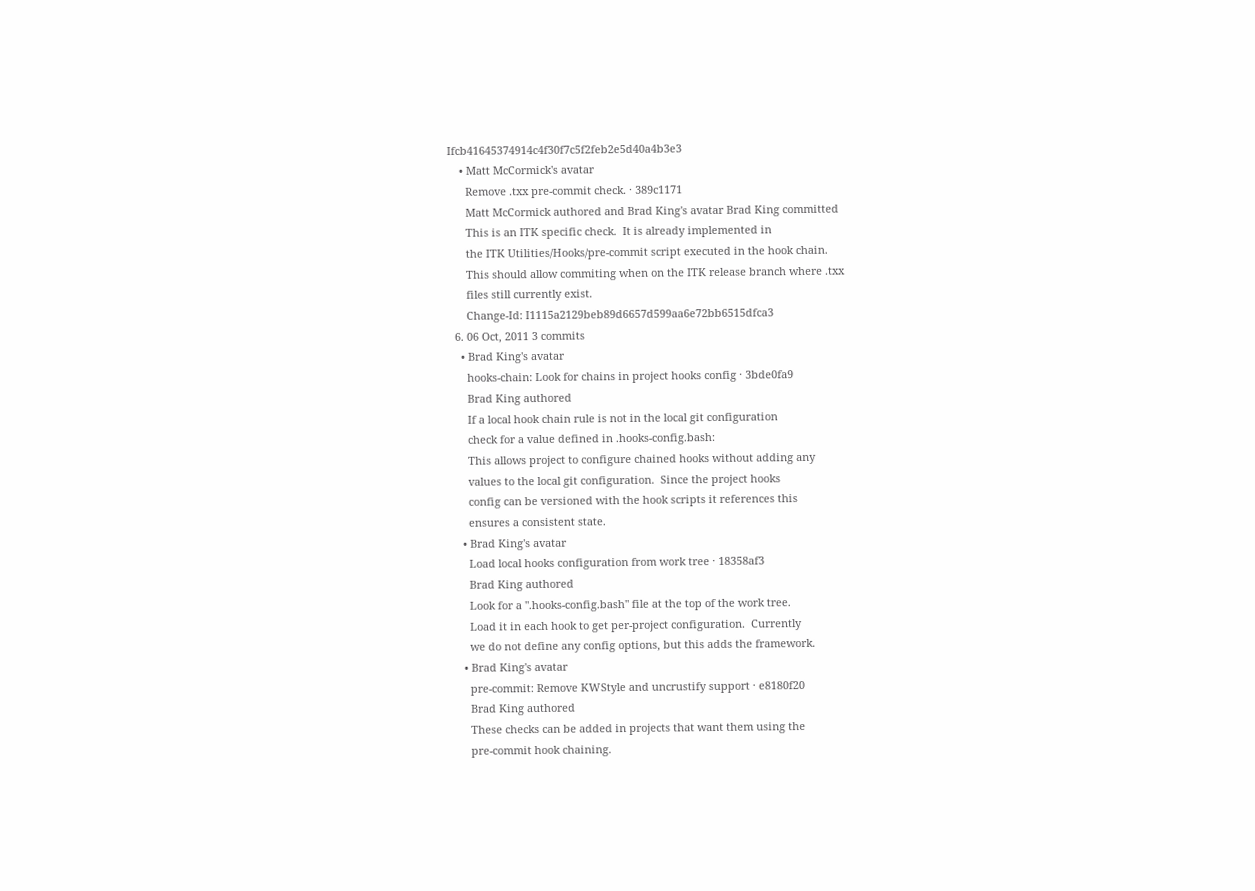Ifcb41645374914c4f30f7c5f2feb2e5d40a4b3e3
    • Matt McCormick's avatar
      Remove .txx pre-commit check. · 389c1171
      Matt McCormick authored and Brad King's avatar Brad King committed
      This is an ITK specific check.  It is already implemented in
      the ITK Utilities/Hooks/pre-commit script executed in the hook chain.
      This should allow commiting when on the ITK release branch where .txx
      files still currently exist.
      Change-Id: I1115a2129beb89d6657d599aa6e72bb6515dfca3
  6. 06 Oct, 2011 3 commits
    • Brad King's avatar
      hooks-chain: Look for chains in project hooks config · 3bde0fa9
      Brad King authored
      If a local hook chain rule is not in the local git configuration
      check for a value defined in .hooks-config.bash:
      This allows project to configure chained hooks without adding any
      values to the local git configuration.  Since the project hooks
      config can be versioned with the hook scripts it references this
      ensures a consistent state.
    • Brad King's avatar
      Load local hooks configuration from work tree · 18358af3
      Brad King authored
      Look for a ".hooks-config.bash" file at the top of the work tree.
      Load it in each hook to get per-project configuration.  Currently
      we do not define any config options, but this adds the framework.
    • Brad King's avatar
      pre-commit: Remove KWStyle and uncrustify support · e8180f20
      Brad King authored
      These checks can be added in projects that want them using the
      pre-commit hook chaining.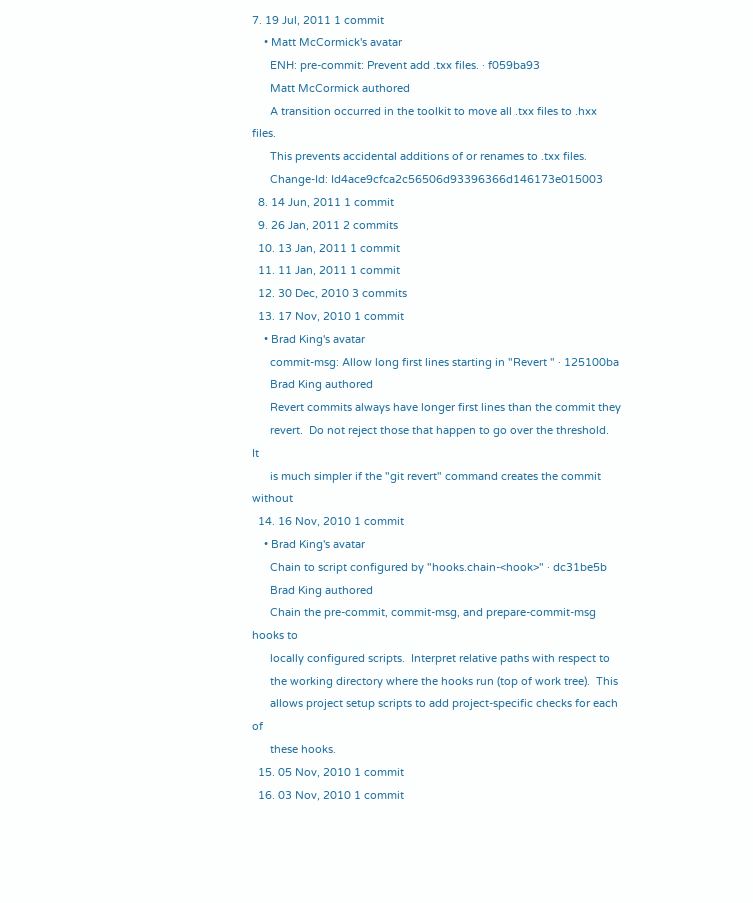7. 19 Jul, 2011 1 commit
    • Matt McCormick's avatar
      ENH: pre-commit: Prevent add .txx files. · f059ba93
      Matt McCormick authored
      A transition occurred in the toolkit to move all .txx files to .hxx files.
      This prevents accidental additions of or renames to .txx files.
      Change-Id: Id4ace9cfca2c56506d93396366d146173e015003
  8. 14 Jun, 2011 1 commit
  9. 26 Jan, 2011 2 commits
  10. 13 Jan, 2011 1 commit
  11. 11 Jan, 2011 1 commit
  12. 30 Dec, 2010 3 commits
  13. 17 Nov, 2010 1 commit
    • Brad King's avatar
      commit-msg: Allow long first lines starting in "Revert " · 125100ba
      Brad King authored
      Revert commits always have longer first lines than the commit they
      revert.  Do not reject those that happen to go over the threshold.  It
      is much simpler if the "git revert" command creates the commit without
  14. 16 Nov, 2010 1 commit
    • Brad King's avatar
      Chain to script configured by "hooks.chain-<hook>" · dc31be5b
      Brad King authored
      Chain the pre-commit, commit-msg, and prepare-commit-msg hooks to
      locally configured scripts.  Interpret relative paths with respect to
      the working directory where the hooks run (top of work tree).  This
      allows project setup scripts to add project-specific checks for each of
      these hooks.
  15. 05 Nov, 2010 1 commit
  16. 03 Nov, 2010 1 commit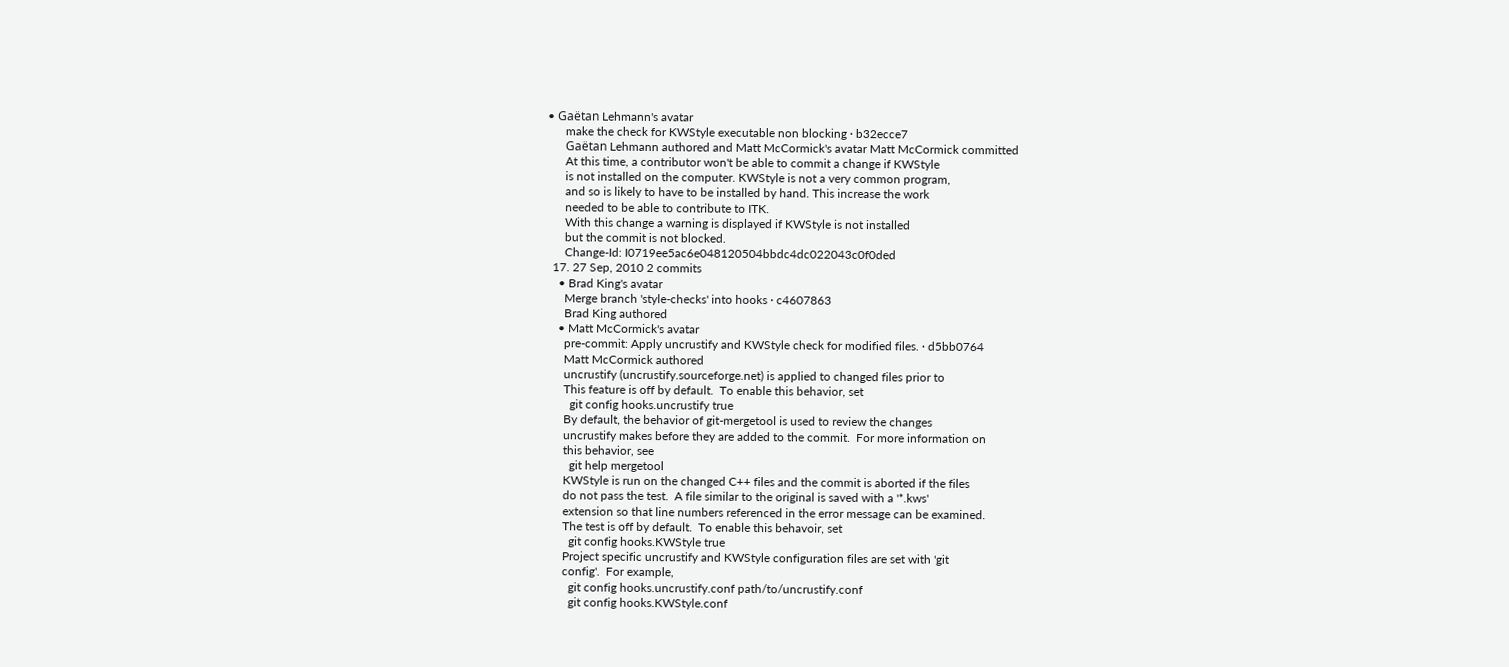• Gaëtan Lehmann's avatar
      make the check for KWStyle executable non blocking · b32ecce7
      Gaëtan Lehmann authored and Matt McCormick's avatar Matt McCormick committed
      At this time, a contributor won't be able to commit a change if KWStyle
      is not installed on the computer. KWStyle is not a very common program,
      and so is likely to have to be installed by hand. This increase the work
      needed to be able to contribute to ITK.
      With this change a warning is displayed if KWStyle is not installed
      but the commit is not blocked.
      Change-Id: I0719ee5ac6e048120504bbdc4dc022043c0f0ded
  17. 27 Sep, 2010 2 commits
    • Brad King's avatar
      Merge branch 'style-checks' into hooks · c4607863
      Brad King authored
    • Matt McCormick's avatar
      pre-commit: Apply uncrustify and KWStyle check for modified files. · d5bb0764
      Matt McCormick authored
      uncrustify (uncrustify.sourceforge.net) is applied to changed files prior to
      This feature is off by default.  To enable this behavior, set
        git config hooks.uncrustify true
      By default, the behavior of git-mergetool is used to review the changes
      uncrustify makes before they are added to the commit.  For more information on
      this behavior, see
        git help mergetool
      KWStyle is run on the changed C++ files and the commit is aborted if the files
      do not pass the test.  A file similar to the original is saved with a '*.kws'
      extension so that line numbers referenced in the error message can be examined.
      The test is off by default.  To enable this behavoir, set
        git config hooks.KWStyle true
      Project specific uncrustify and KWStyle configuration files are set with 'git
      config'.  For example,
        git config hooks.uncrustify.conf path/to/uncrustify.conf
        git config hooks.KWStyle.conf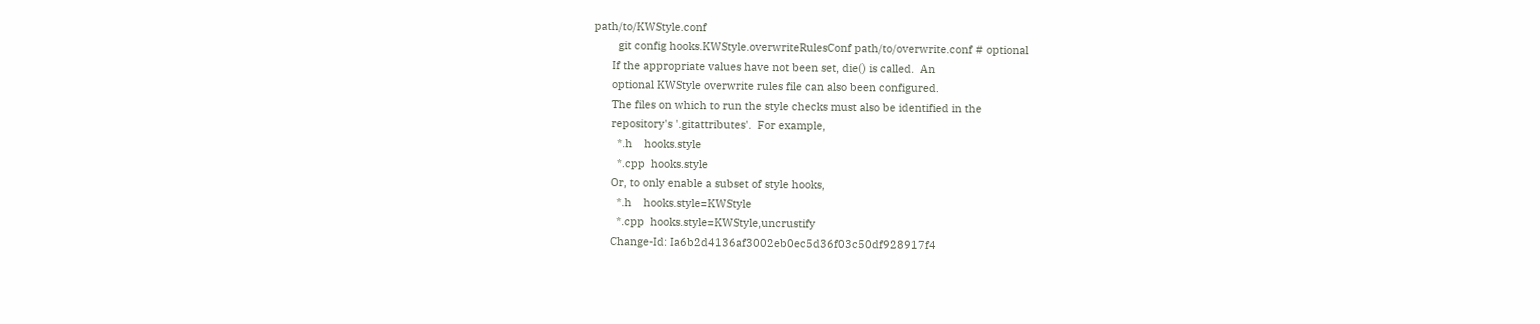path/to/KWStyle.conf
        git config hooks.KWStyle.overwriteRulesConf path/to/overwrite.conf # optional
      If the appropriate values have not been set, die() is called.  An
      optional KWStyle overwrite rules file can also been configured.
      The files on which to run the style checks must also be identified in the
      repository's '.gitattributes'.  For example,
        *.h    hooks.style
        *.cpp  hooks.style
      Or, to only enable a subset of style hooks,
        *.h    hooks.style=KWStyle
        *.cpp  hooks.style=KWStyle,uncrustify
      Change-Id: Ia6b2d4136af3002eb0ec5d36f03c50df928917f4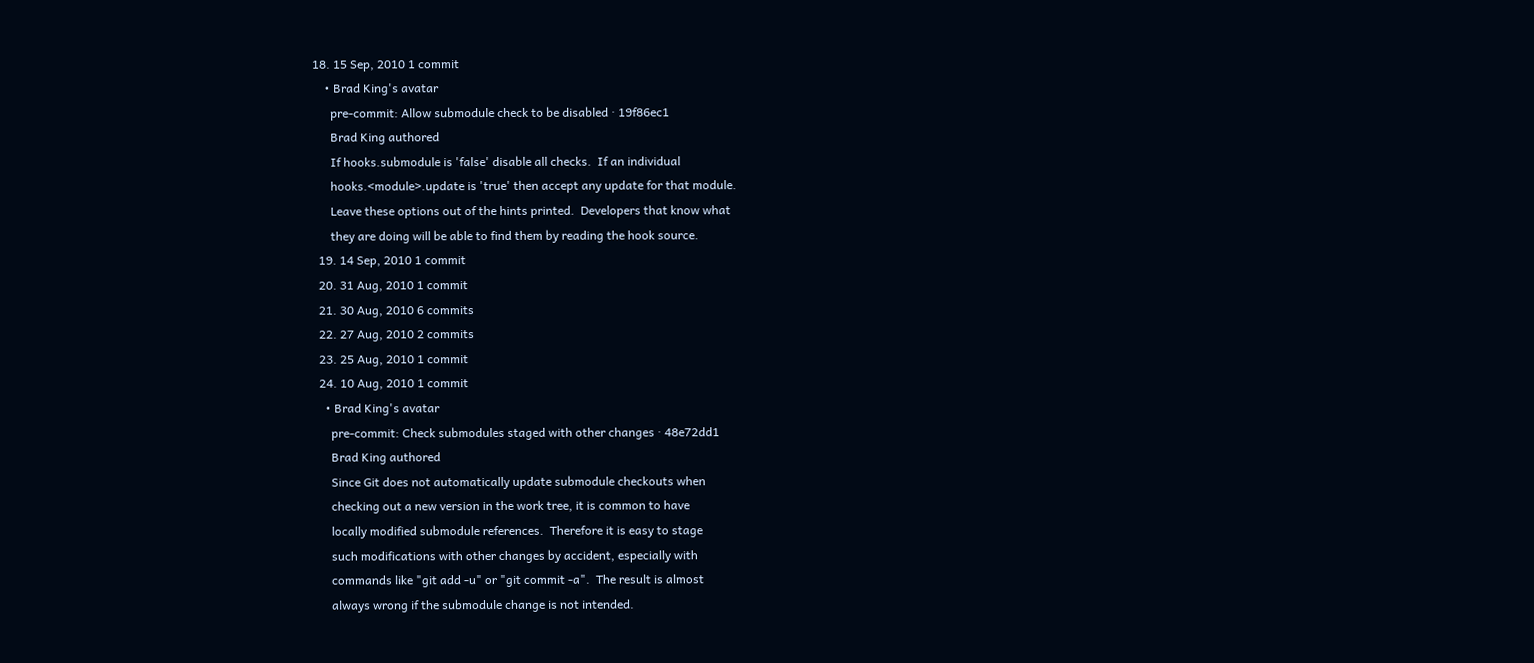18. 15 Sep, 2010 1 commit
    • Brad King's avatar
      pre-commit: Allow submodule check to be disabled · 19f86ec1
      Brad King authored
      If hooks.submodule is 'false' disable all checks.  If an individual
      hooks.<module>.update is 'true' then accept any update for that module.
      Leave these options out of the hints printed.  Developers that know what
      they are doing will be able to find them by reading the hook source.
  19. 14 Sep, 2010 1 commit
  20. 31 Aug, 2010 1 commit
  21. 30 Aug, 2010 6 commits
  22. 27 Aug, 2010 2 commits
  23. 25 Aug, 2010 1 commit
  24. 10 Aug, 2010 1 commit
    • Brad King's avatar
      pre-commit: Check submodules staged with other changes · 48e72dd1
      Brad King authored
      Since Git does not automatically update submodule checkouts when
      checking out a new version in the work tree, it is common to have
      locally modified submodule references.  Therefore it is easy to stage
      such modifications with other changes by accident, especially with
      commands like "git add -u" or "git commit -a".  The result is almost
      always wrong if the submodule change is not intended.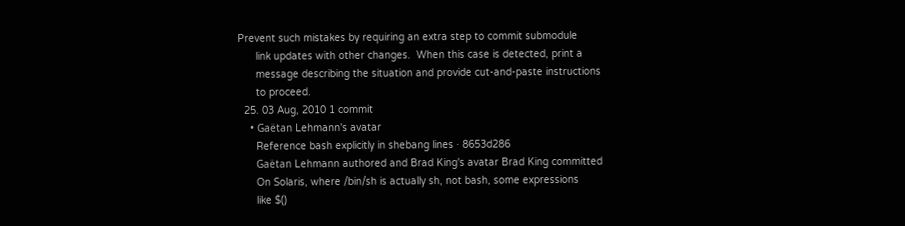Prevent such mistakes by requiring an extra step to commit submodule
      link updates with other changes.  When this case is detected, print a
      message describing the situation and provide cut-and-paste instructions
      to proceed.
  25. 03 Aug, 2010 1 commit
    • Gaëtan Lehmann's avatar
      Reference bash explicitly in shebang lines · 8653d286
      Gaëtan Lehmann authored and Brad King's avatar Brad King committed
      On Solaris, where /bin/sh is actually sh, not bash, some expressions
      like $()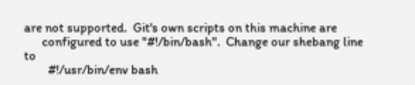are not supported.  Git's own scripts on this machine are
      configured to use "#!/bin/bash".  Change our shebang line to
        #!/usr/bin/env bash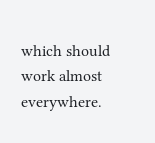which should work almost everywhere.